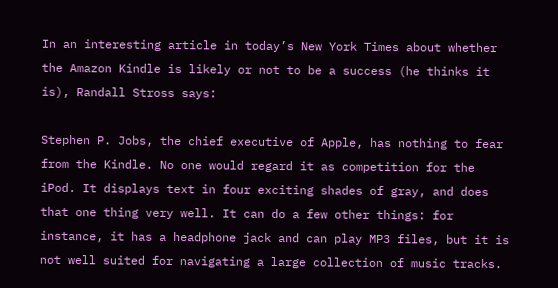In an interesting article in today’s New York Times about whether the Amazon Kindle is likely or not to be a success (he thinks it is), Randall Stross says:

Stephen P. Jobs, the chief executive of Apple, has nothing to fear from the Kindle. No one would regard it as competition for the iPod. It displays text in four exciting shades of gray, and does that one thing very well. It can do a few other things: for instance, it has a headphone jack and can play MP3 files, but it is not well suited for navigating a large collection of music tracks.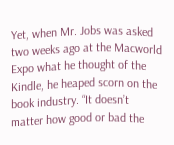Yet, when Mr. Jobs was asked two weeks ago at the Macworld Expo what he thought of the Kindle, he heaped scorn on the book industry. “It doesn’t matter how good or bad the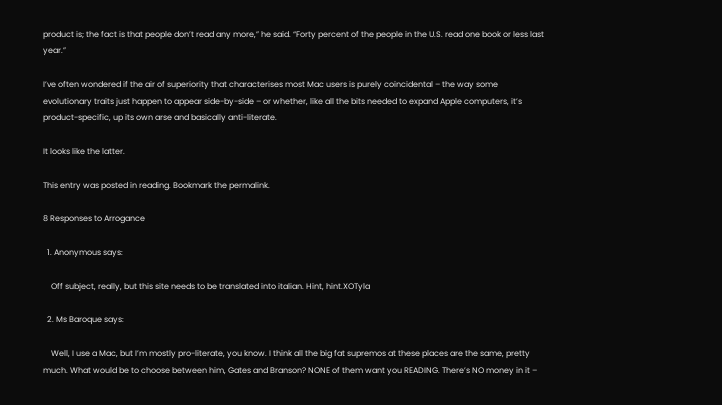product is; the fact is that people don’t read any more,” he said. “Forty percent of the people in the U.S. read one book or less last year.”

I’ve often wondered if the air of superiority that characterises most Mac users is purely coincidental – the way some evolutionary traits just happen to appear side-by-side – or whether, like all the bits needed to expand Apple computers, it’s product-specific, up its own arse and basically anti-literate.

It looks like the latter.

This entry was posted in reading. Bookmark the permalink.

8 Responses to Arrogance

  1. Anonymous says:

    Off subject, really, but this site needs to be translated into italian. Hint, hint.XOTyla

  2. Ms Baroque says:

    Well, I use a Mac, but I’m mostly pro-literate, you know. I think all the big fat supremos at these places are the same, pretty much. What would be to choose between him, Gates and Branson? NONE of them want you READING. There’s NO money in it –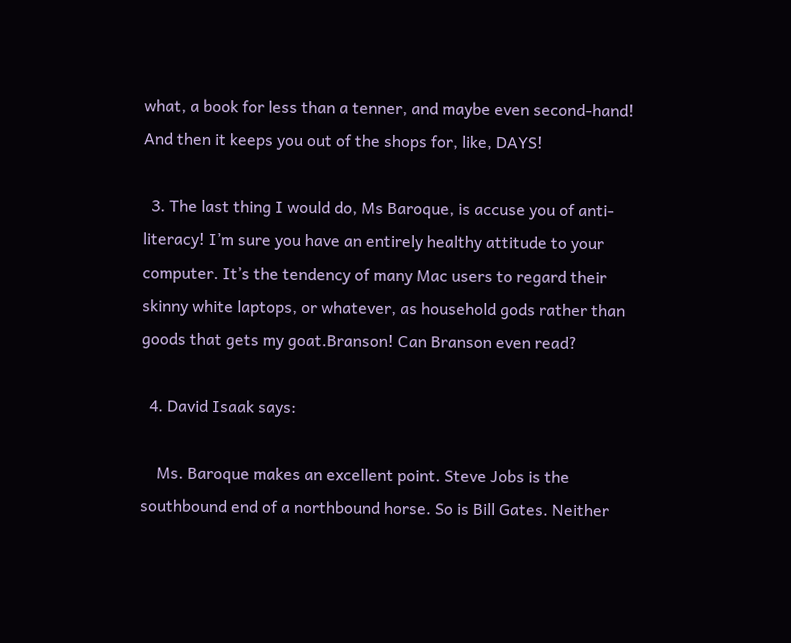what, a book for less than a tenner, and maybe even second-hand! And then it keeps you out of the shops for, like, DAYS!

  3. The last thing I would do, Ms Baroque, is accuse you of anti-literacy! I’m sure you have an entirely healthy attitude to your computer. It’s the tendency of many Mac users to regard their skinny white laptops, or whatever, as household gods rather than goods that gets my goat.Branson! Can Branson even read?

  4. David Isaak says:

    Ms. Baroque makes an excellent point. Steve Jobs is the southbound end of a northbound horse. So is Bill Gates. Neither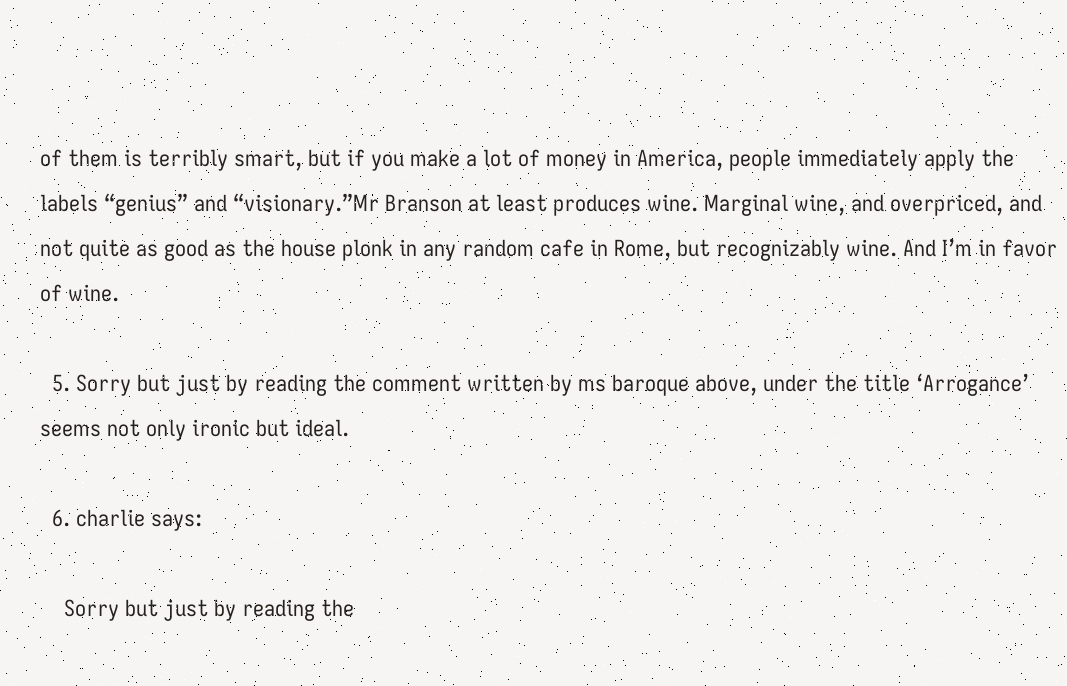of them is terribly smart, but if you make a lot of money in America, people immediately apply the labels “genius” and “visionary.”Mr Branson at least produces wine. Marginal wine, and overpriced, and not quite as good as the house plonk in any random cafe in Rome, but recognizably wine. And I’m in favor of wine.

  5. Sorry but just by reading the comment written by ms baroque above, under the title ‘Arrogance’ seems not only ironic but ideal.

  6. charlie says:

    Sorry but just by reading the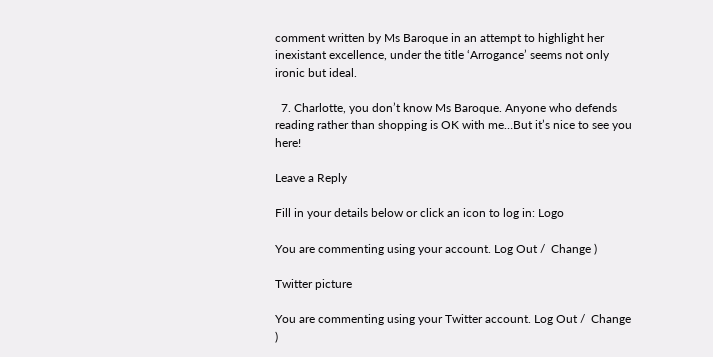comment written by Ms Baroque in an attempt to highlight her inexistant excellence, under the title ‘Arrogance’ seems not only ironic but ideal.

  7. Charlotte, you don’t know Ms Baroque. Anyone who defends reading rather than shopping is OK with me…But it’s nice to see you here!

Leave a Reply

Fill in your details below or click an icon to log in: Logo

You are commenting using your account. Log Out /  Change )

Twitter picture

You are commenting using your Twitter account. Log Out /  Change )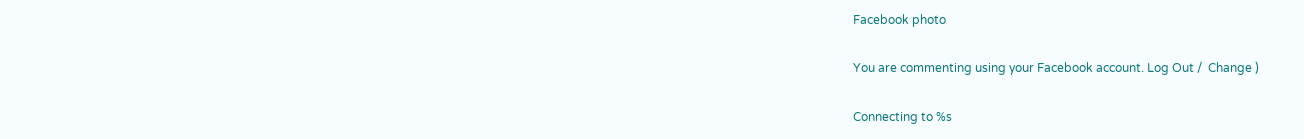Facebook photo

You are commenting using your Facebook account. Log Out /  Change )

Connecting to %s